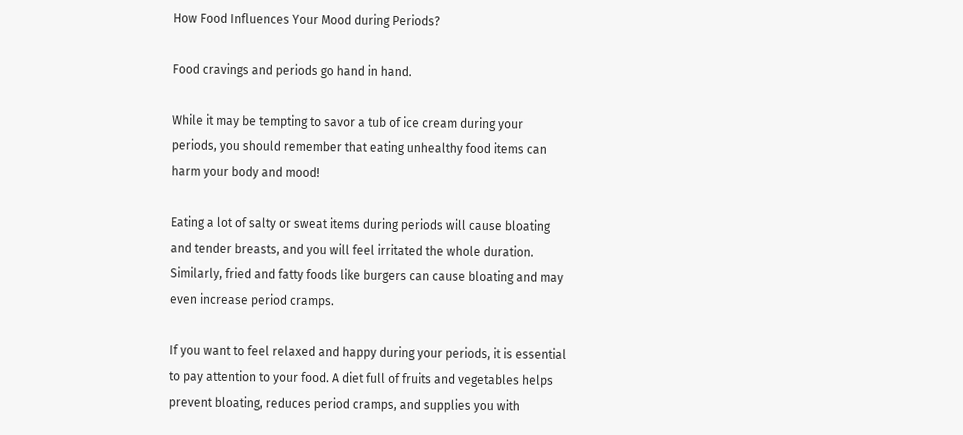How Food Influences Your Mood during Periods?

Food cravings and periods go hand in hand.

While it may be tempting to savor a tub of ice cream during your periods, you should remember that eating unhealthy food items can harm your body and mood!

Eating a lot of salty or sweat items during periods will cause bloating and tender breasts, and you will feel irritated the whole duration. Similarly, fried and fatty foods like burgers can cause bloating and may even increase period cramps.

If you want to feel relaxed and happy during your periods, it is essential to pay attention to your food. A diet full of fruits and vegetables helps prevent bloating, reduces period cramps, and supplies you with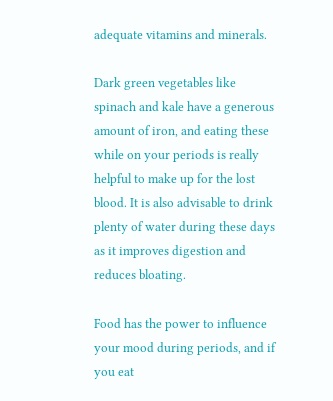adequate vitamins and minerals.

Dark green vegetables like spinach and kale have a generous amount of iron, and eating these while on your periods is really helpful to make up for the lost blood. It is also advisable to drink plenty of water during these days as it improves digestion and reduces bloating.

Food has the power to influence your mood during periods, and if you eat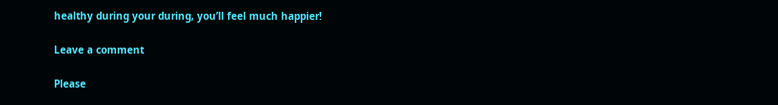healthy during your during, you’ll feel much happier!

Leave a comment

Please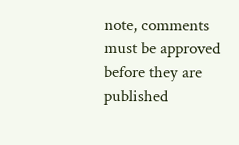note, comments must be approved before they are published